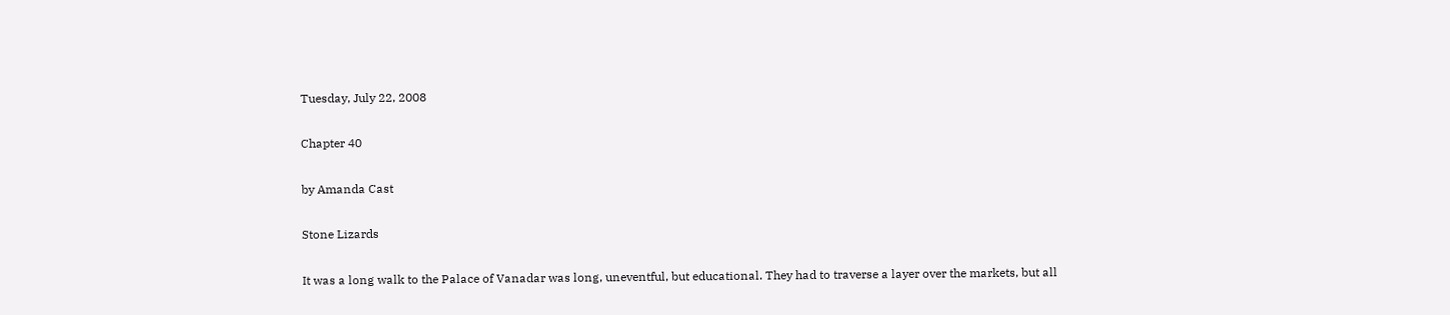Tuesday, July 22, 2008

Chapter 40

by Amanda Cast

Stone Lizards

It was a long walk to the Palace of Vanadar was long, uneventful, but educational. They had to traverse a layer over the markets, but all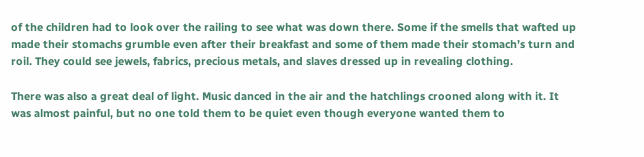of the children had to look over the railing to see what was down there. Some if the smells that wafted up made their stomachs grumble even after their breakfast and some of them made their stomach’s turn and roil. They could see jewels, fabrics, precious metals, and slaves dressed up in revealing clothing.

There was also a great deal of light. Music danced in the air and the hatchlings crooned along with it. It was almost painful, but no one told them to be quiet even though everyone wanted them to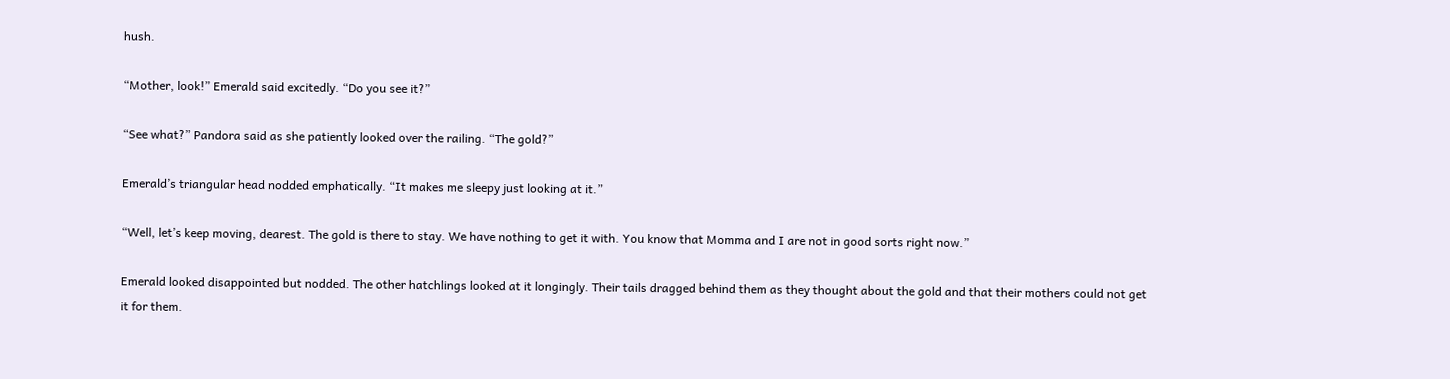hush.

“Mother, look!” Emerald said excitedly. “Do you see it?”

“See what?” Pandora said as she patiently looked over the railing. “The gold?”

Emerald’s triangular head nodded emphatically. “It makes me sleepy just looking at it.”

“Well, let’s keep moving, dearest. The gold is there to stay. We have nothing to get it with. You know that Momma and I are not in good sorts right now.”

Emerald looked disappointed but nodded. The other hatchlings looked at it longingly. Their tails dragged behind them as they thought about the gold and that their mothers could not get it for them.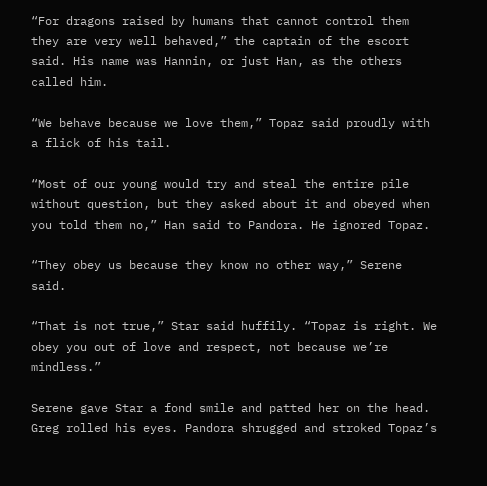“For dragons raised by humans that cannot control them they are very well behaved,” the captain of the escort said. His name was Hannin, or just Han, as the others called him.

“We behave because we love them,” Topaz said proudly with a flick of his tail.

“Most of our young would try and steal the entire pile without question, but they asked about it and obeyed when you told them no,” Han said to Pandora. He ignored Topaz.

“They obey us because they know no other way,” Serene said.

“That is not true,” Star said huffily. “Topaz is right. We obey you out of love and respect, not because we’re mindless.”

Serene gave Star a fond smile and patted her on the head. Greg rolled his eyes. Pandora shrugged and stroked Topaz’s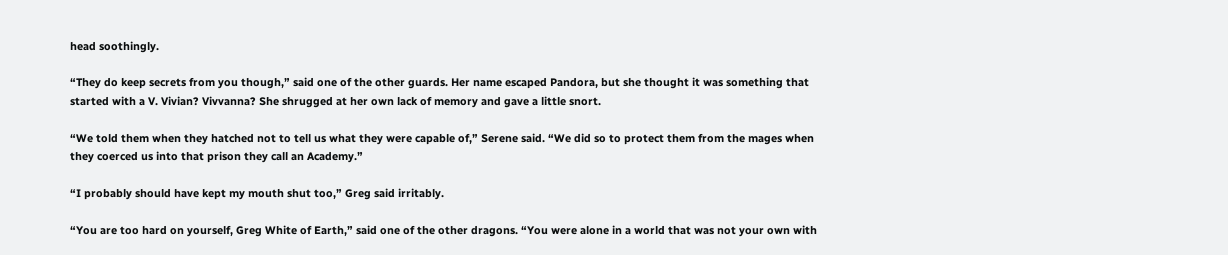head soothingly.

“They do keep secrets from you though,” said one of the other guards. Her name escaped Pandora, but she thought it was something that started with a V. Vivian? Vivvanna? She shrugged at her own lack of memory and gave a little snort.

“We told them when they hatched not to tell us what they were capable of,” Serene said. “We did so to protect them from the mages when they coerced us into that prison they call an Academy.”

“I probably should have kept my mouth shut too,” Greg said irritably.

“You are too hard on yourself, Greg White of Earth,” said one of the other dragons. “You were alone in a world that was not your own with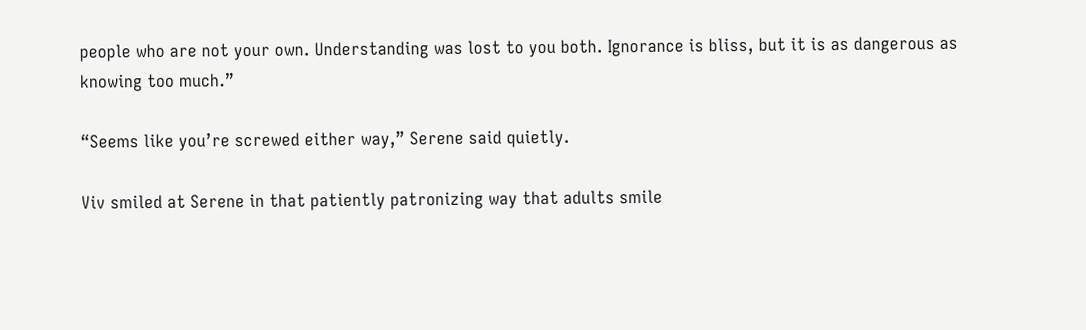people who are not your own. Understanding was lost to you both. Ignorance is bliss, but it is as dangerous as knowing too much.”

“Seems like you’re screwed either way,” Serene said quietly.

Viv smiled at Serene in that patiently patronizing way that adults smile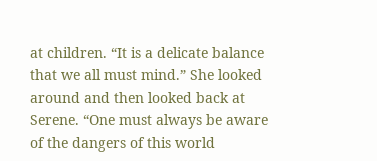at children. “It is a delicate balance that we all must mind.” She looked around and then looked back at Serene. “One must always be aware of the dangers of this world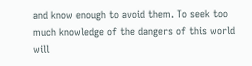and know enough to avoid them. To seek too much knowledge of the dangers of this world will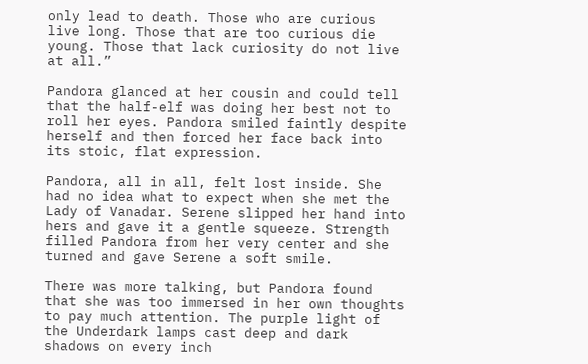only lead to death. Those who are curious live long. Those that are too curious die young. Those that lack curiosity do not live at all.”

Pandora glanced at her cousin and could tell that the half-elf was doing her best not to roll her eyes. Pandora smiled faintly despite herself and then forced her face back into its stoic, flat expression.

Pandora, all in all, felt lost inside. She had no idea what to expect when she met the Lady of Vanadar. Serene slipped her hand into hers and gave it a gentle squeeze. Strength filled Pandora from her very center and she turned and gave Serene a soft smile.

There was more talking, but Pandora found that she was too immersed in her own thoughts to pay much attention. The purple light of the Underdark lamps cast deep and dark shadows on every inch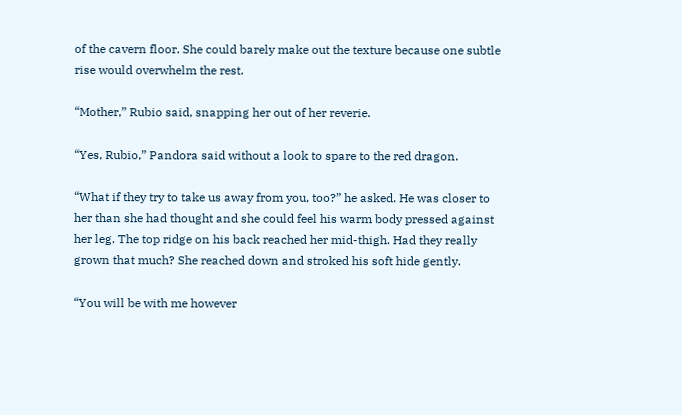of the cavern floor. She could barely make out the texture because one subtle rise would overwhelm the rest.

“Mother,” Rubio said, snapping her out of her reverie.

“Yes, Rubio,” Pandora said without a look to spare to the red dragon.

“What if they try to take us away from you, too?” he asked. He was closer to her than she had thought and she could feel his warm body pressed against her leg. The top ridge on his back reached her mid-thigh. Had they really grown that much? She reached down and stroked his soft hide gently.

“You will be with me however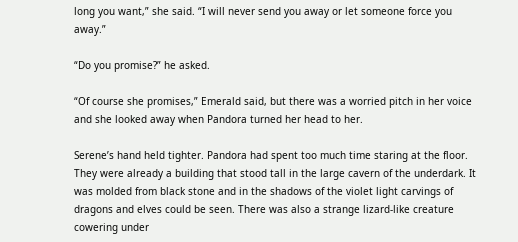long you want,” she said. “I will never send you away or let someone force you away.”

“Do you promise?” he asked.

“Of course she promises,” Emerald said, but there was a worried pitch in her voice and she looked away when Pandora turned her head to her.

Serene’s hand held tighter. Pandora had spent too much time staring at the floor. They were already a building that stood tall in the large cavern of the underdark. It was molded from black stone and in the shadows of the violet light carvings of dragons and elves could be seen. There was also a strange lizard-like creature cowering under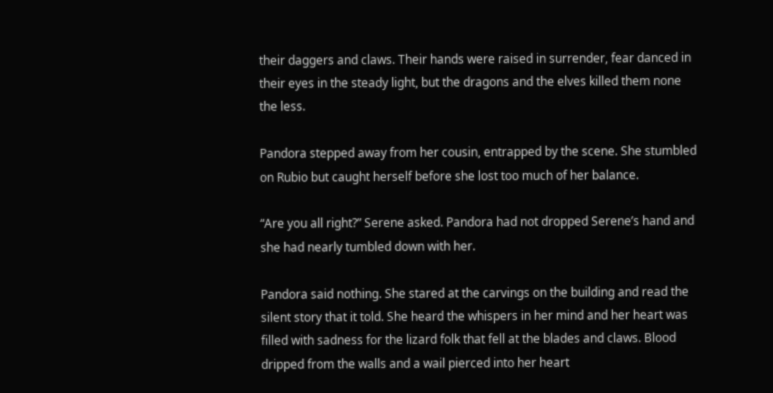their daggers and claws. Their hands were raised in surrender, fear danced in their eyes in the steady light, but the dragons and the elves killed them none the less.

Pandora stepped away from her cousin, entrapped by the scene. She stumbled on Rubio but caught herself before she lost too much of her balance.

“Are you all right?” Serene asked. Pandora had not dropped Serene’s hand and she had nearly tumbled down with her.

Pandora said nothing. She stared at the carvings on the building and read the silent story that it told. She heard the whispers in her mind and her heart was filled with sadness for the lizard folk that fell at the blades and claws. Blood dripped from the walls and a wail pierced into her heart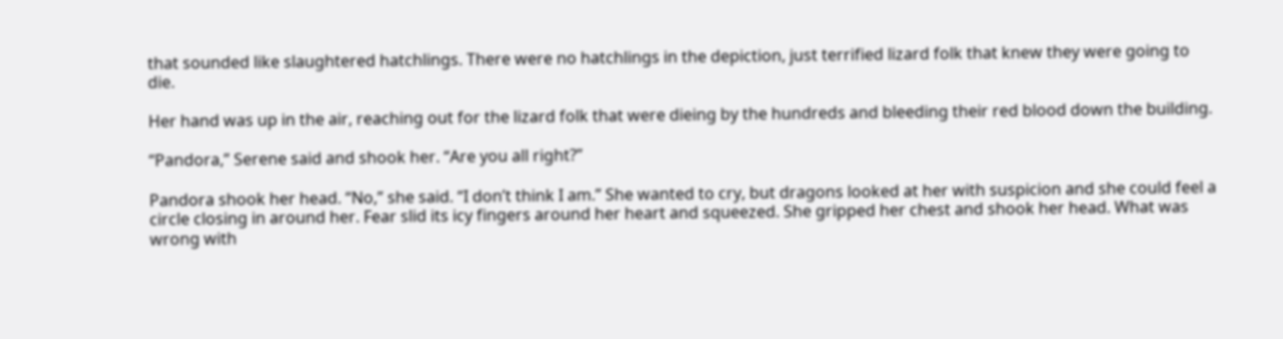that sounded like slaughtered hatchlings. There were no hatchlings in the depiction, just terrified lizard folk that knew they were going to die.

Her hand was up in the air, reaching out for the lizard folk that were dieing by the hundreds and bleeding their red blood down the building.

“Pandora,” Serene said and shook her. “Are you all right?”

Pandora shook her head. “No,” she said. “I don’t think I am.” She wanted to cry, but dragons looked at her with suspicion and she could feel a circle closing in around her. Fear slid its icy fingers around her heart and squeezed. She gripped her chest and shook her head. What was wrong with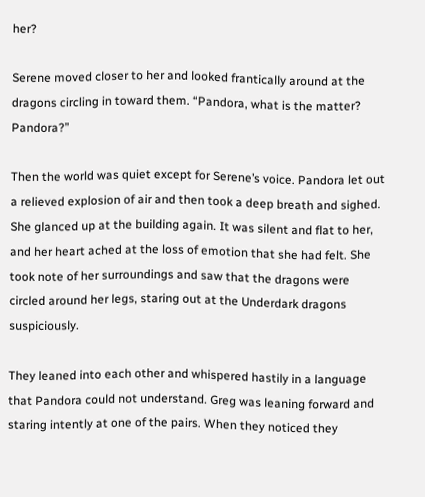her?

Serene moved closer to her and looked frantically around at the dragons circling in toward them. “Pandora, what is the matter? Pandora?”

Then the world was quiet except for Serene’s voice. Pandora let out a relieved explosion of air and then took a deep breath and sighed. She glanced up at the building again. It was silent and flat to her, and her heart ached at the loss of emotion that she had felt. She took note of her surroundings and saw that the dragons were circled around her legs, staring out at the Underdark dragons suspiciously.

They leaned into each other and whispered hastily in a language that Pandora could not understand. Greg was leaning forward and staring intently at one of the pairs. When they noticed they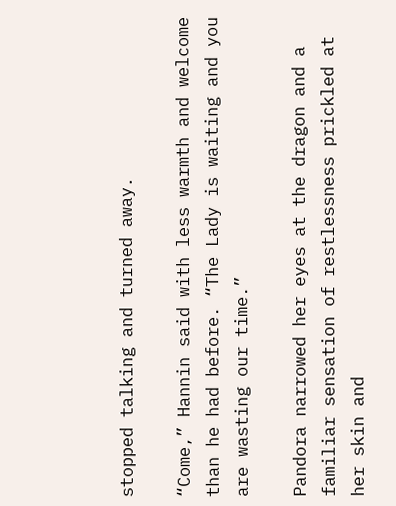stopped talking and turned away.

“Come,” Hannin said with less warmth and welcome than he had before. “The Lady is waiting and you are wasting our time.”

Pandora narrowed her eyes at the dragon and a familiar sensation of restlessness prickled at her skin and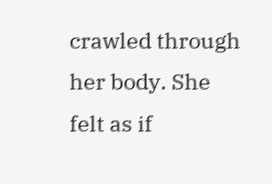crawled through her body. She felt as if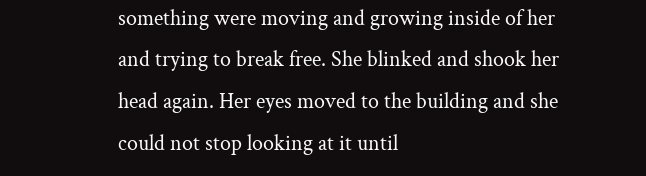something were moving and growing inside of her and trying to break free. She blinked and shook her head again. Her eyes moved to the building and she could not stop looking at it until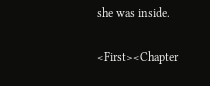she was inside.

<First><Chapter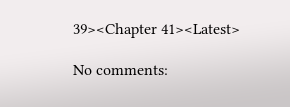39><Chapter 41><Latest>

No comments: